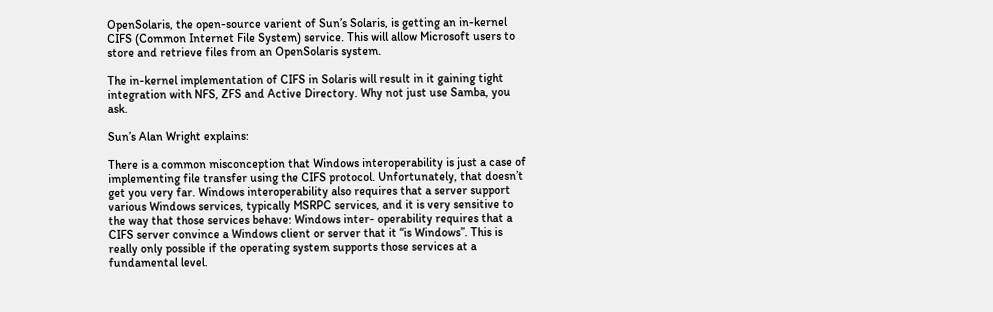OpenSolaris, the open-source varient of Sun’s Solaris, is getting an in-kernel CIFS (Common Internet File System) service. This will allow Microsoft users to store and retrieve files from an OpenSolaris system.

The in-kernel implementation of CIFS in Solaris will result in it gaining tight integration with NFS, ZFS and Active Directory. Why not just use Samba, you ask.

Sun’s Alan Wright explains:

There is a common misconception that Windows interoperability is just a case of implementing file transfer using the CIFS protocol. Unfortunately, that doesn’t get you very far. Windows interoperability also requires that a server support various Windows services, typically MSRPC services, and it is very sensitive to the way that those services behave: Windows inter- operability requires that a CIFS server convince a Windows client or server that it “is Windows”. This is really only possible if the operating system supports those services at a fundamental level.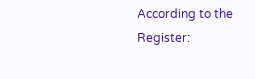According to the Register: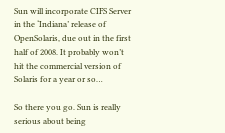Sun will incorporate CIFS Server in the ‘Indiana’ release of OpenSolaris, due out in the first half of 2008. It probably won’t hit the commercial version of Solaris for a year or so…

So there you go. Sun is really serious about being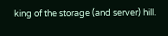king of the storage (and server) hill.